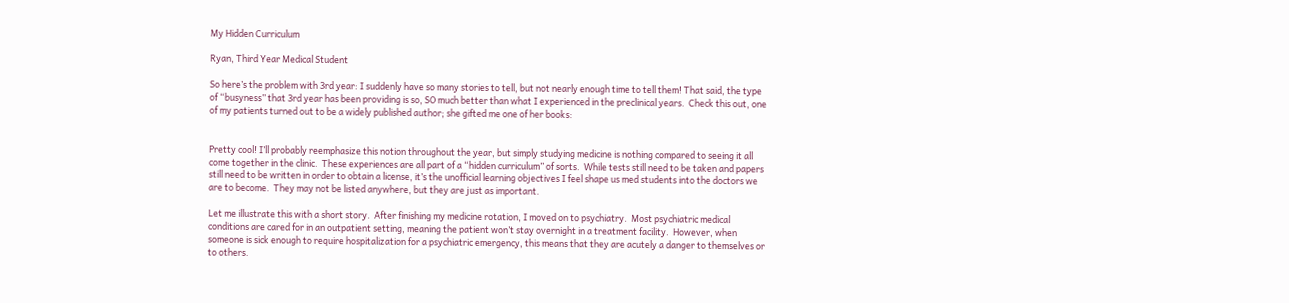My Hidden Curriculum

Ryan, Third Year Medical Student

So here’s the problem with 3rd year: I suddenly have so many stories to tell, but not nearly enough time to tell them! That said, the type of “busyness” that 3rd year has been providing is so, SO much better than what I experienced in the preclinical years.  Check this out, one of my patients turned out to be a widely published author; she gifted me one of her books:


Pretty cool! I’ll probably reemphasize this notion throughout the year, but simply studying medicine is nothing compared to seeing it all come together in the clinic.  These experiences are all part of a “hidden curriculum” of sorts.  While tests still need to be taken and papers still need to be written in order to obtain a license, it’s the unofficial learning objectives I feel shape us med students into the doctors we are to become.  They may not be listed anywhere, but they are just as important.

Let me illustrate this with a short story.  After finishing my medicine rotation, I moved on to psychiatry.  Most psychiatric medical conditions are cared for in an outpatient setting, meaning the patient won’t stay overnight in a treatment facility.  However, when someone is sick enough to require hospitalization for a psychiatric emergency, this means that they are acutely a danger to themselves or to others.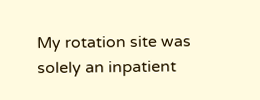My rotation site was solely an inpatient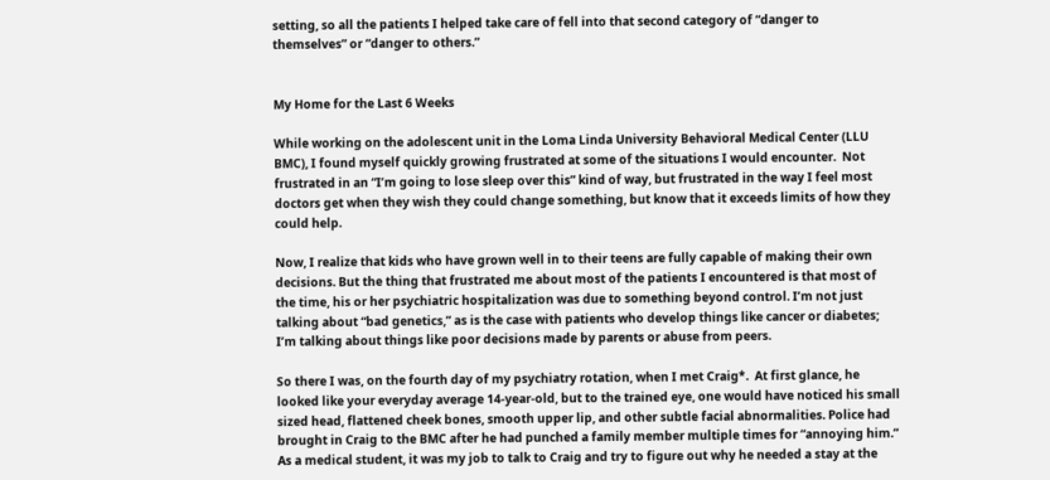setting, so all the patients I helped take care of fell into that second category of “danger to themselves” or “danger to others.”


My Home for the Last 6 Weeks

While working on the adolescent unit in the Loma Linda University Behavioral Medical Center (LLU BMC), I found myself quickly growing frustrated at some of the situations I would encounter.  Not frustrated in an “I’m going to lose sleep over this” kind of way, but frustrated in the way I feel most doctors get when they wish they could change something, but know that it exceeds limits of how they could help.

Now, I realize that kids who have grown well in to their teens are fully capable of making their own decisions. But the thing that frustrated me about most of the patients I encountered is that most of the time, his or her psychiatric hospitalization was due to something beyond control. I’m not just talking about “bad genetics,” as is the case with patients who develop things like cancer or diabetes; I’m talking about things like poor decisions made by parents or abuse from peers.

So there I was, on the fourth day of my psychiatry rotation, when I met Craig*.  At first glance, he looked like your everyday average 14-year-old, but to the trained eye, one would have noticed his small sized head, flattened cheek bones, smooth upper lip, and other subtle facial abnormalities. Police had brought in Craig to the BMC after he had punched a family member multiple times for “annoying him.”  As a medical student, it was my job to talk to Craig and try to figure out why he needed a stay at the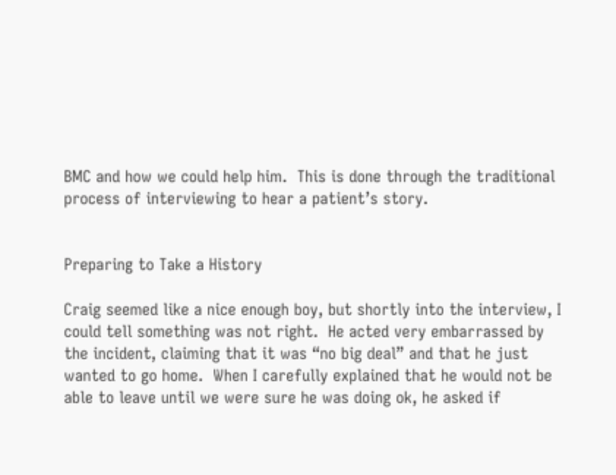BMC and how we could help him.  This is done through the traditional process of interviewing to hear a patient’s story.


Preparing to Take a History

Craig seemed like a nice enough boy, but shortly into the interview, I could tell something was not right.  He acted very embarrassed by the incident, claiming that it was “no big deal” and that he just wanted to go home.  When I carefully explained that he would not be able to leave until we were sure he was doing ok, he asked if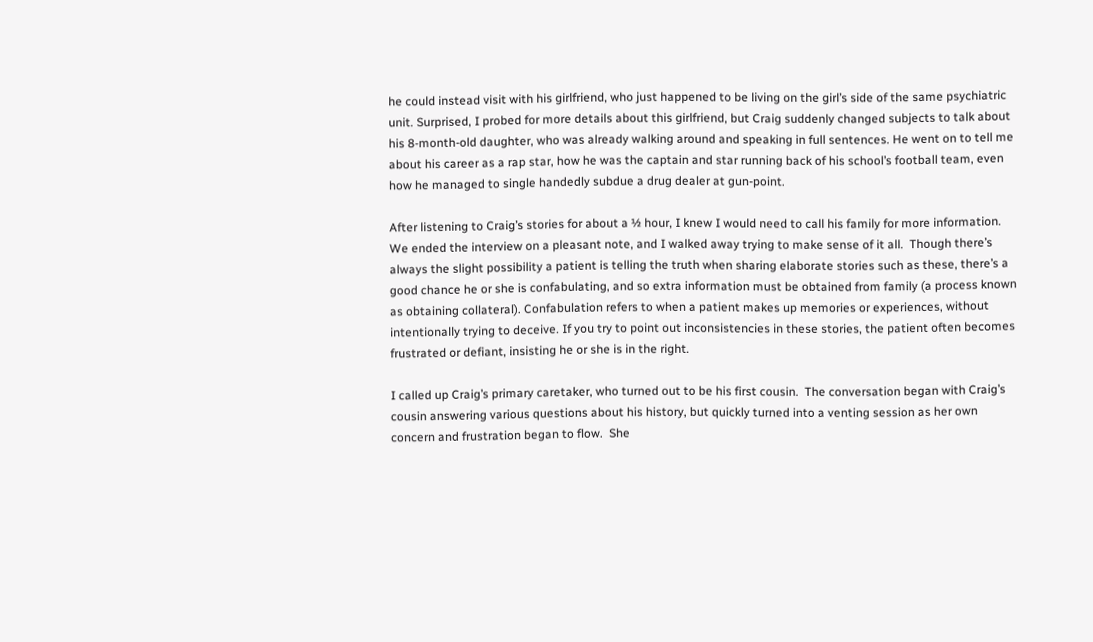he could instead visit with his girlfriend, who just happened to be living on the girl’s side of the same psychiatric unit. Surprised, I probed for more details about this girlfriend, but Craig suddenly changed subjects to talk about his 8-month-old daughter, who was already walking around and speaking in full sentences. He went on to tell me about his career as a rap star, how he was the captain and star running back of his school’s football team, even how he managed to single handedly subdue a drug dealer at gun-point.

After listening to Craig’s stories for about a ½ hour, I knew I would need to call his family for more information.  We ended the interview on a pleasant note, and I walked away trying to make sense of it all.  Though there’s always the slight possibility a patient is telling the truth when sharing elaborate stories such as these, there’s a good chance he or she is confabulating, and so extra information must be obtained from family (a process known as obtaining collateral). Confabulation refers to when a patient makes up memories or experiences, without intentionally trying to deceive. If you try to point out inconsistencies in these stories, the patient often becomes frustrated or defiant, insisting he or she is in the right.

I called up Craig’s primary caretaker, who turned out to be his first cousin.  The conversation began with Craig’s cousin answering various questions about his history, but quickly turned into a venting session as her own concern and frustration began to flow.  She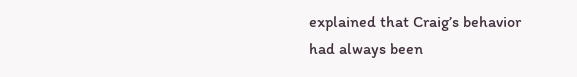explained that Craig’s behavior had always been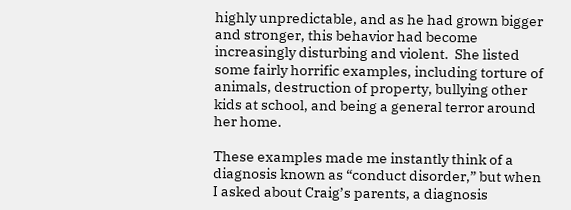highly unpredictable, and as he had grown bigger and stronger, this behavior had become increasingly disturbing and violent.  She listed some fairly horrific examples, including torture of animals, destruction of property, bullying other kids at school, and being a general terror around her home.

These examples made me instantly think of a diagnosis known as “conduct disorder,” but when I asked about Craig’s parents, a diagnosis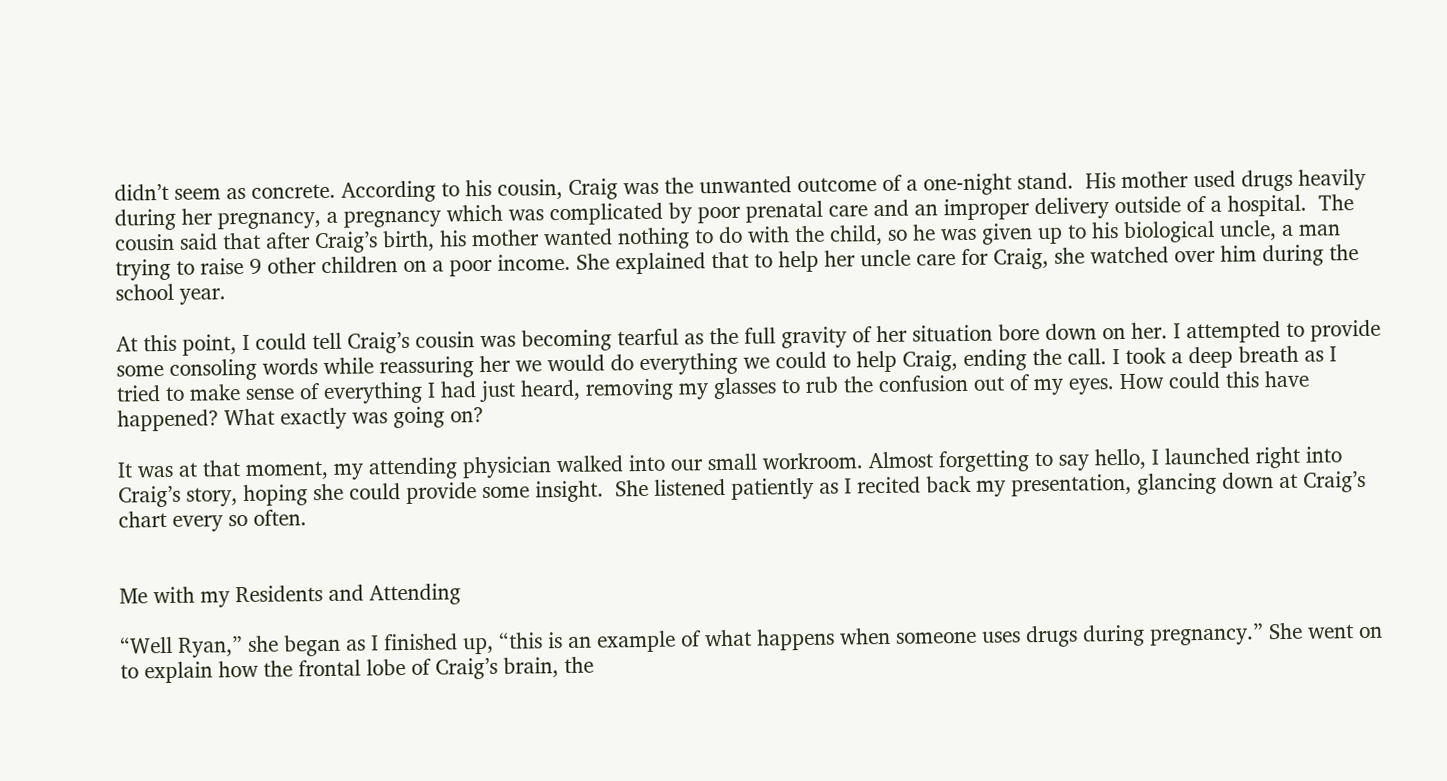didn’t seem as concrete. According to his cousin, Craig was the unwanted outcome of a one-night stand.  His mother used drugs heavily during her pregnancy, a pregnancy which was complicated by poor prenatal care and an improper delivery outside of a hospital.  The cousin said that after Craig’s birth, his mother wanted nothing to do with the child, so he was given up to his biological uncle, a man trying to raise 9 other children on a poor income. She explained that to help her uncle care for Craig, she watched over him during the school year.

At this point, I could tell Craig’s cousin was becoming tearful as the full gravity of her situation bore down on her. I attempted to provide some consoling words while reassuring her we would do everything we could to help Craig, ending the call. I took a deep breath as I tried to make sense of everything I had just heard, removing my glasses to rub the confusion out of my eyes. How could this have happened? What exactly was going on?

It was at that moment, my attending physician walked into our small workroom. Almost forgetting to say hello, I launched right into Craig’s story, hoping she could provide some insight.  She listened patiently as I recited back my presentation, glancing down at Craig’s chart every so often.


Me with my Residents and Attending

“Well Ryan,” she began as I finished up, “this is an example of what happens when someone uses drugs during pregnancy.” She went on to explain how the frontal lobe of Craig’s brain, the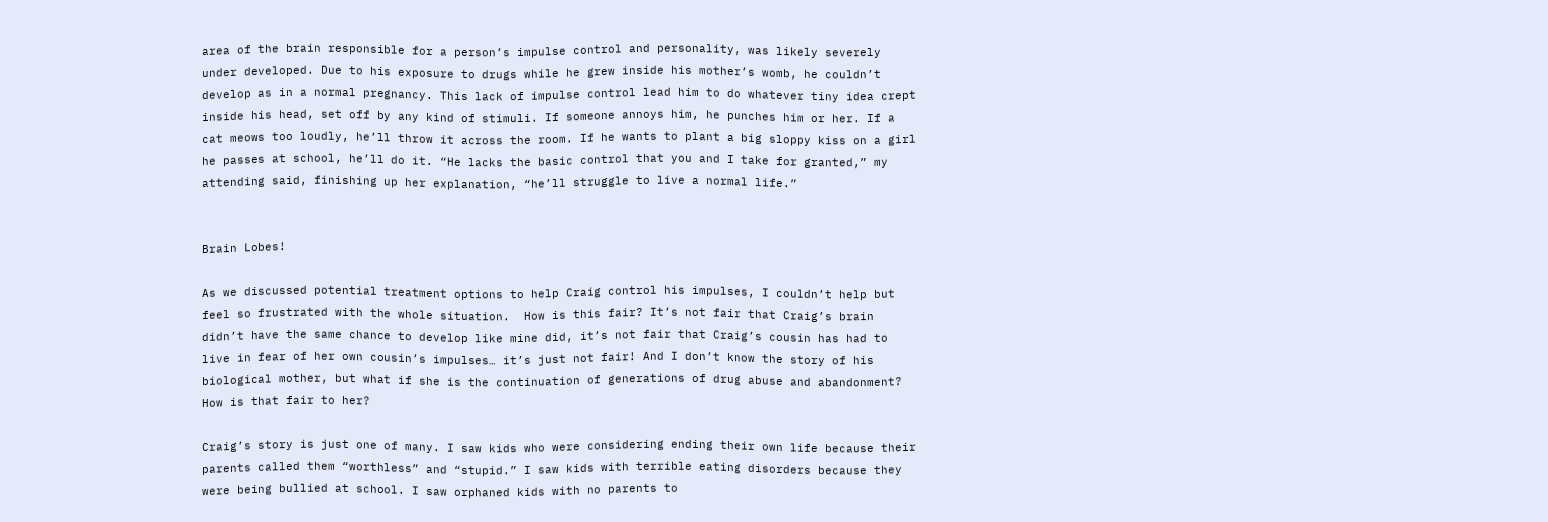area of the brain responsible for a person’s impulse control and personality, was likely severely under developed. Due to his exposure to drugs while he grew inside his mother’s womb, he couldn’t develop as in a normal pregnancy. This lack of impulse control lead him to do whatever tiny idea crept inside his head, set off by any kind of stimuli. If someone annoys him, he punches him or her. If a cat meows too loudly, he’ll throw it across the room. If he wants to plant a big sloppy kiss on a girl he passes at school, he’ll do it. “He lacks the basic control that you and I take for granted,” my attending said, finishing up her explanation, “he’ll struggle to live a normal life.”


Brain Lobes!

As we discussed potential treatment options to help Craig control his impulses, I couldn’t help but feel so frustrated with the whole situation.  How is this fair? It’s not fair that Craig’s brain didn’t have the same chance to develop like mine did, it’s not fair that Craig’s cousin has had to live in fear of her own cousin’s impulses… it’s just not fair! And I don’t know the story of his biological mother, but what if she is the continuation of generations of drug abuse and abandonment? How is that fair to her?

Craig’s story is just one of many. I saw kids who were considering ending their own life because their parents called them “worthless” and “stupid.” I saw kids with terrible eating disorders because they were being bullied at school. I saw orphaned kids with no parents to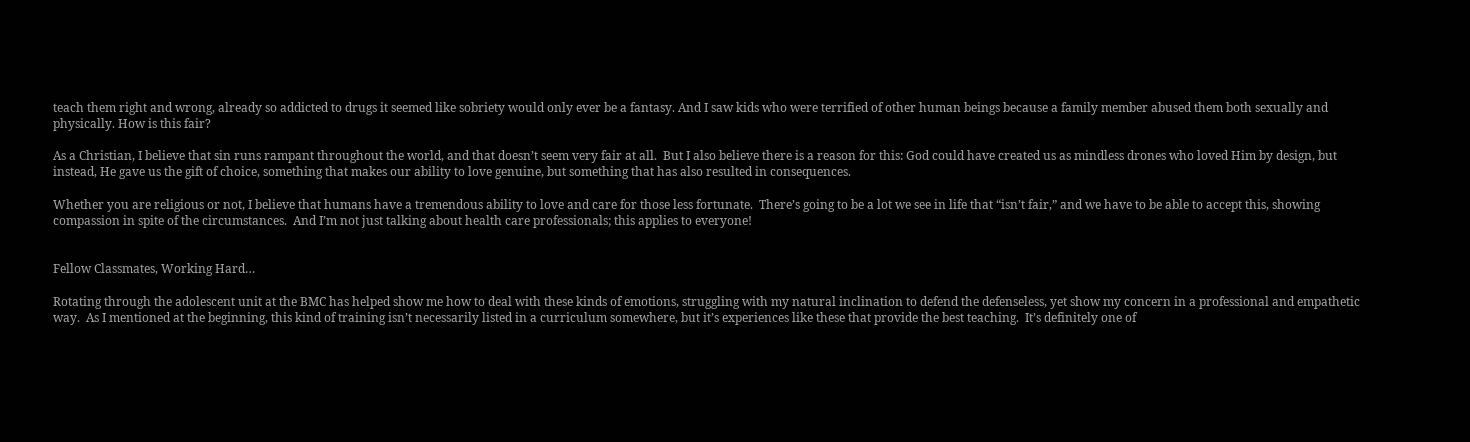teach them right and wrong, already so addicted to drugs it seemed like sobriety would only ever be a fantasy. And I saw kids who were terrified of other human beings because a family member abused them both sexually and physically. How is this fair?

As a Christian, I believe that sin runs rampant throughout the world, and that doesn’t seem very fair at all.  But I also believe there is a reason for this: God could have created us as mindless drones who loved Him by design, but instead, He gave us the gift of choice, something that makes our ability to love genuine, but something that has also resulted in consequences.

Whether you are religious or not, I believe that humans have a tremendous ability to love and care for those less fortunate.  There’s going to be a lot we see in life that “isn’t fair,” and we have to be able to accept this, showing compassion in spite of the circumstances.  And I’m not just talking about health care professionals; this applies to everyone!


Fellow Classmates, Working Hard…

Rotating through the adolescent unit at the BMC has helped show me how to deal with these kinds of emotions, struggling with my natural inclination to defend the defenseless, yet show my concern in a professional and empathetic way.  As I mentioned at the beginning, this kind of training isn’t necessarily listed in a curriculum somewhere, but it’s experiences like these that provide the best teaching.  It’s definitely one of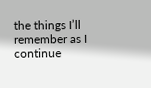the things I’ll remember as I continue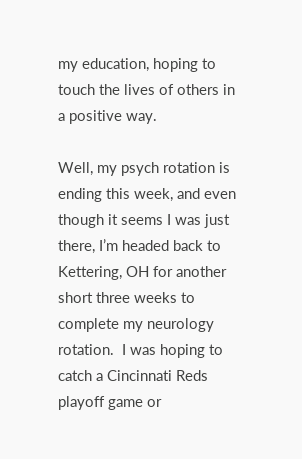my education, hoping to touch the lives of others in a positive way.

Well, my psych rotation is ending this week, and even though it seems I was just there, I’m headed back to Kettering, OH for another short three weeks to complete my neurology rotation.  I was hoping to catch a Cincinnati Reds playoff game or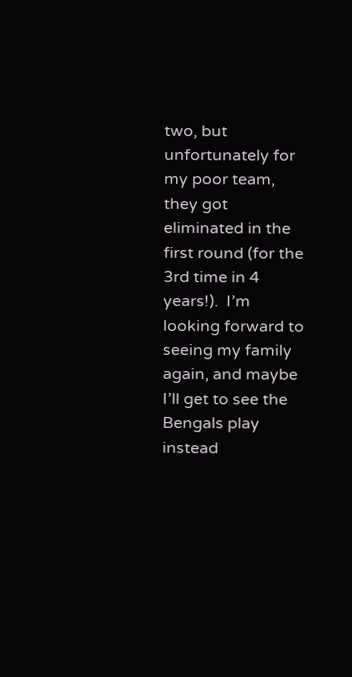two, but unfortunately for my poor team, they got eliminated in the first round (for the 3rd time in 4 years!).  I’m looking forward to seeing my family again, and maybe I’ll get to see the Bengals play instead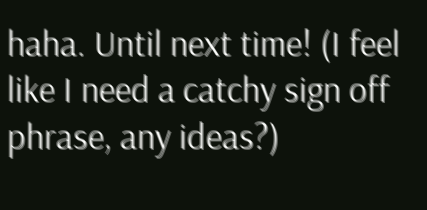haha. Until next time! (I feel like I need a catchy sign off phrase, any ideas?)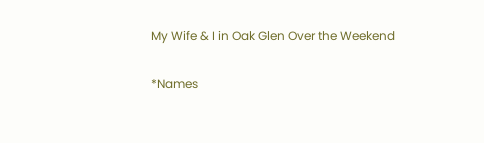My Wife & I in Oak Glen Over the Weekend

*Names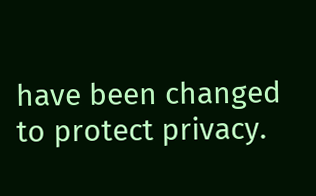have been changed to protect privacy.